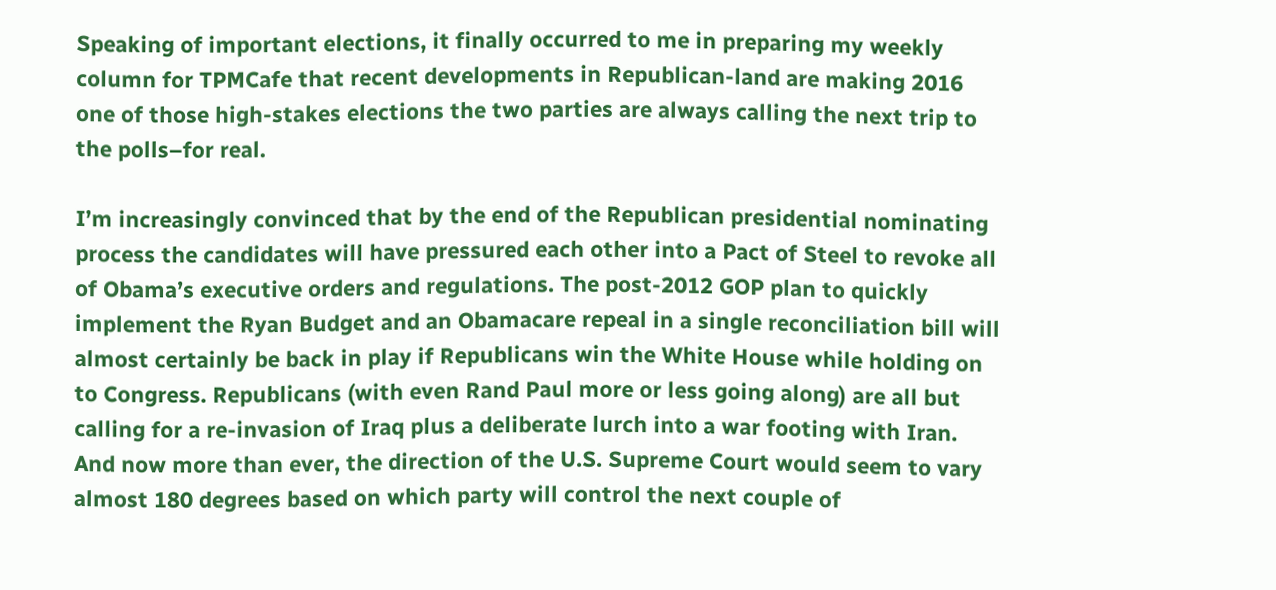Speaking of important elections, it finally occurred to me in preparing my weekly column for TPMCafe that recent developments in Republican-land are making 2016 one of those high-stakes elections the two parties are always calling the next trip to the polls–for real.

I’m increasingly convinced that by the end of the Republican presidential nominating process the candidates will have pressured each other into a Pact of Steel to revoke all of Obama’s executive orders and regulations. The post-2012 GOP plan to quickly implement the Ryan Budget and an Obamacare repeal in a single reconciliation bill will almost certainly be back in play if Republicans win the White House while holding on to Congress. Republicans (with even Rand Paul more or less going along) are all but calling for a re-invasion of Iraq plus a deliberate lurch into a war footing with Iran. And now more than ever, the direction of the U.S. Supreme Court would seem to vary almost 180 degrees based on which party will control the next couple of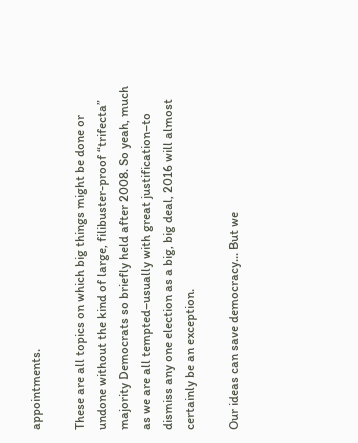appointments.

These are all topics on which big things might be done or undone without the kind of large, filibuster-proof “trifecta” majority Democrats so briefly held after 2008. So yeah, much as we are all tempted–usually with great justification–to dismiss any one election as a big, big deal, 2016 will almost certainly be an exception.

Our ideas can save democracy... But we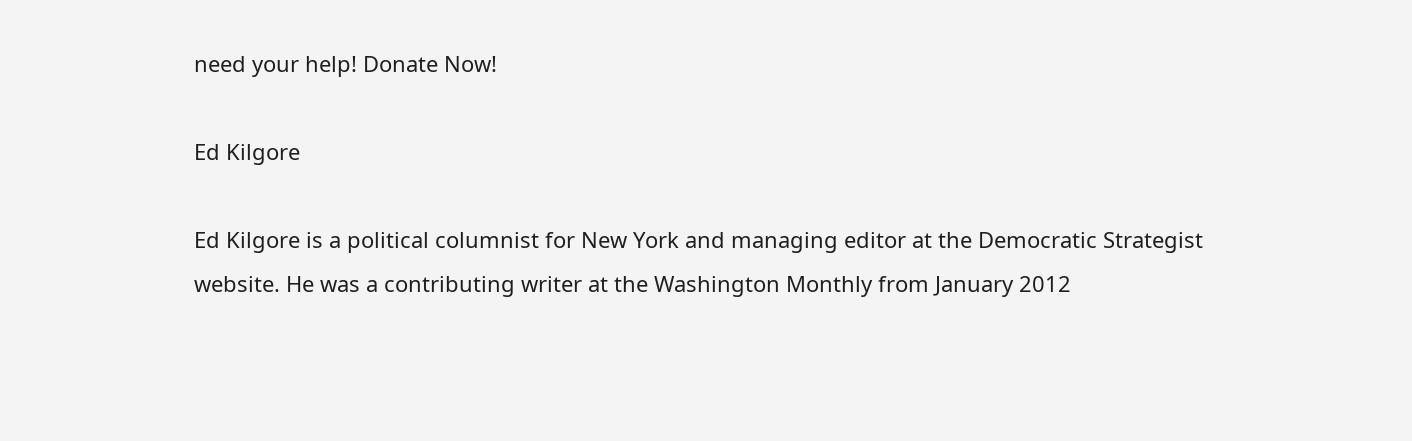need your help! Donate Now!

Ed Kilgore

Ed Kilgore is a political columnist for New York and managing editor at the Democratic Strategist website. He was a contributing writer at the Washington Monthly from January 2012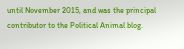until November 2015, and was the principal contributor to the Political Animal blog.